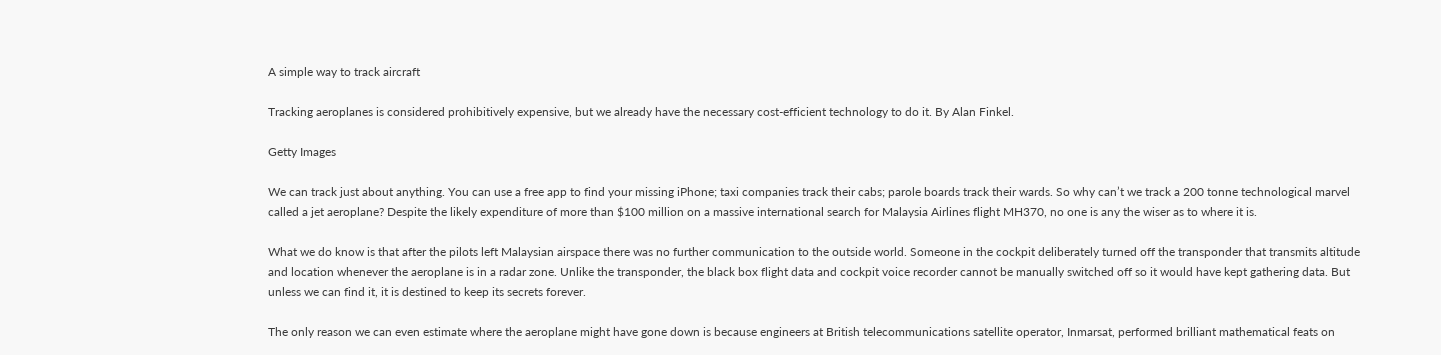A simple way to track aircraft

Tracking aeroplanes is considered prohibitively expensive, but we already have the necessary cost-efficient technology to do it. By Alan Finkel.

Getty Images

We can track just about anything. You can use a free app to find your missing iPhone; taxi companies track their cabs; parole boards track their wards. So why can’t we track a 200 tonne technological marvel called a jet aeroplane? Despite the likely expenditure of more than $100 million on a massive international search for Malaysia Airlines flight MH370, no one is any the wiser as to where it is.

What we do know is that after the pilots left Malaysian airspace there was no further communication to the outside world. Someone in the cockpit deliberately turned off the transponder that transmits altitude and location whenever the aeroplane is in a radar zone. Unlike the transponder, the black box flight data and cockpit voice recorder cannot be manually switched off so it would have kept gathering data. But unless we can find it, it is destined to keep its secrets forever.

The only reason we can even estimate where the aeroplane might have gone down is because engineers at British telecommunications satellite operator, Inmarsat, performed brilliant mathematical feats on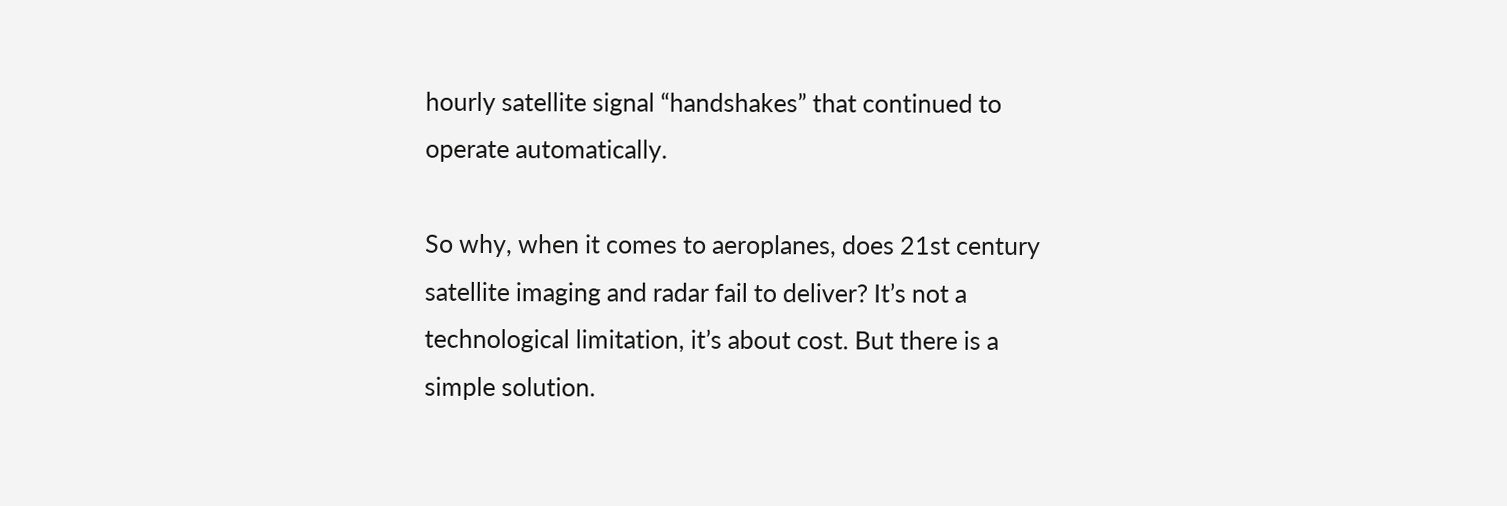hourly satellite signal “handshakes” that continued to operate automatically.

So why, when it comes to aeroplanes, does 21st century satellite imaging and radar fail to deliver? It’s not a technological limitation, it’s about cost. But there is a simple solution.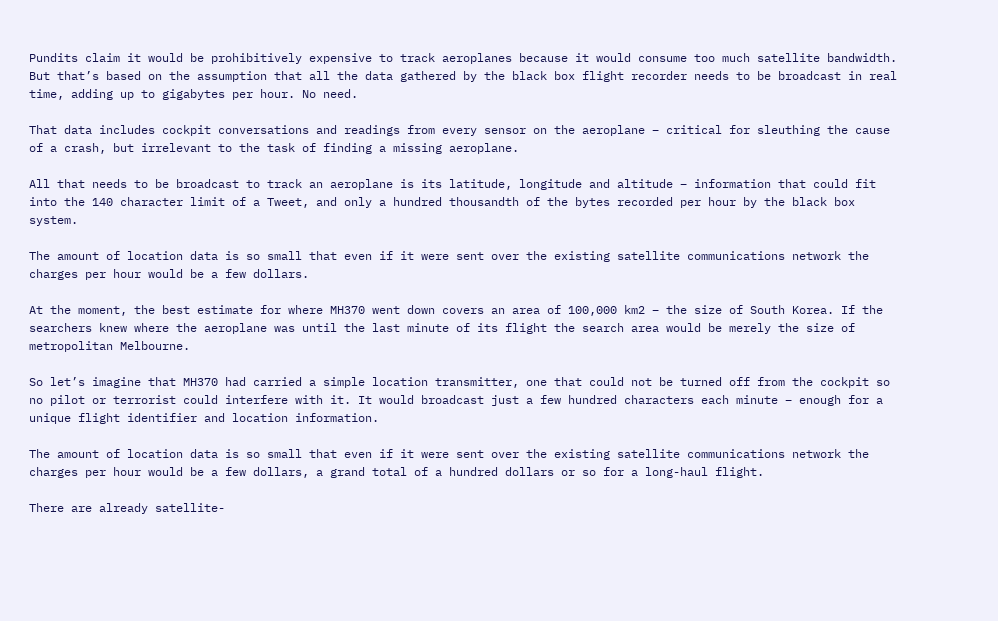Pundits claim it would be prohibitively expensive to track aeroplanes because it would consume too much satellite bandwidth. But that’s based on the assumption that all the data gathered by the black box flight recorder needs to be broadcast in real time, adding up to gigabytes per hour. No need.

That data includes cockpit conversations and readings from every sensor on the aeroplane – critical for sleuthing the cause of a crash, but irrelevant to the task of finding a missing aeroplane.

All that needs to be broadcast to track an aeroplane is its latitude, longitude and altitude – information that could fit into the 140 character limit of a Tweet, and only a hundred thousandth of the bytes recorded per hour by the black box system.

The amount of location data is so small that even if it were sent over the existing satellite communications network the charges per hour would be a few dollars.

At the moment, the best estimate for where MH370 went down covers an area of 100,000 km2 – the size of South Korea. If the searchers knew where the aeroplane was until the last minute of its flight the search area would be merely the size of metropolitan Melbourne.

So let’s imagine that MH370 had carried a simple location transmitter, one that could not be turned off from the cockpit so no pilot or terrorist could interfere with it. It would broadcast just a few hundred characters each minute – enough for a unique flight identifier and location information.

The amount of location data is so small that even if it were sent over the existing satellite communications network the charges per hour would be a few dollars, a grand total of a hundred dollars or so for a long-haul flight.

There are already satellite-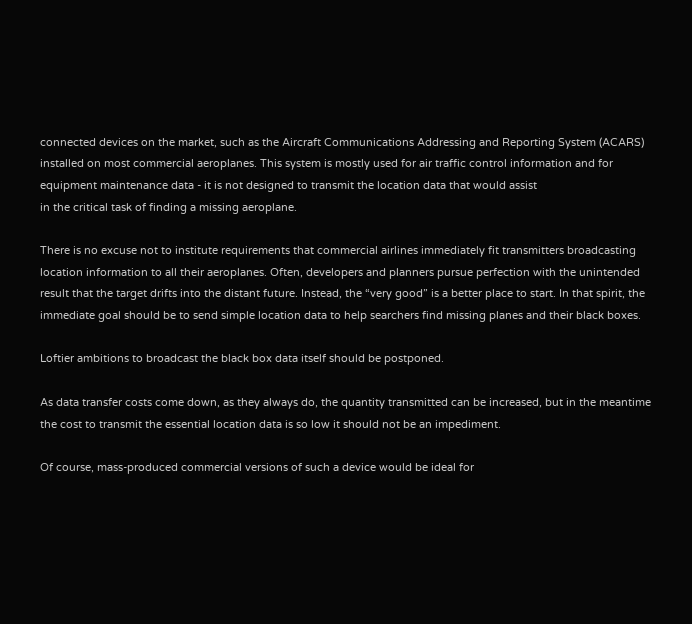connected devices on the market, such as the Aircraft Communications Addressing and Reporting System (ACARS) installed on most commercial aeroplanes. This system is mostly used for air traffic control information and for equipment maintenance data - it is not designed to transmit the location data that would assist
in the critical task of finding a missing aeroplane.

There is no excuse not to institute requirements that commercial airlines immediately fit transmitters broadcasting location information to all their aeroplanes. Often, developers and planners pursue perfection with the unintended result that the target drifts into the distant future. Instead, the “very good” is a better place to start. In that spirit, the immediate goal should be to send simple location data to help searchers find missing planes and their black boxes.

Loftier ambitions to broadcast the black box data itself should be postponed.

As data transfer costs come down, as they always do, the quantity transmitted can be increased, but in the meantime the cost to transmit the essential location data is so low it should not be an impediment.

Of course, mass-produced commercial versions of such a device would be ideal for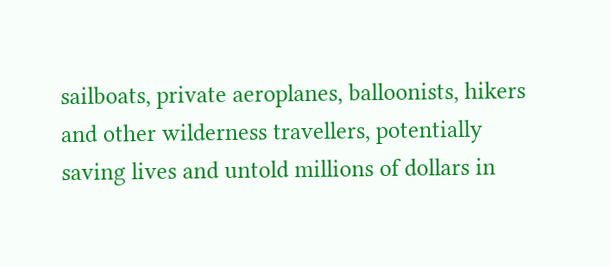sailboats, private aeroplanes, balloonists, hikers and other wilderness travellers, potentially saving lives and untold millions of dollars in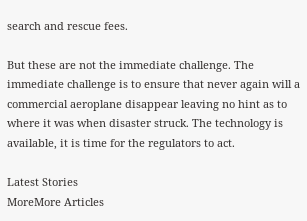search and rescue fees.

But these are not the immediate challenge. The immediate challenge is to ensure that never again will a commercial aeroplane disappear leaving no hint as to where it was when disaster struck. The technology is available, it is time for the regulators to act.

Latest Stories
MoreMore Articles